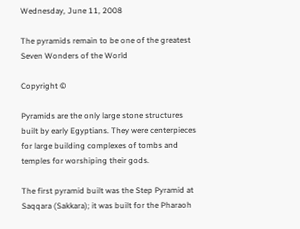Wednesday, June 11, 2008

The pyramids remain to be one of the greatest Seven Wonders of the World

Copyright ©

Pyramids are the only large stone structures built by early Egyptians. They were centerpieces for large building complexes of tombs and temples for worshiping their gods.

The first pyramid built was the Step Pyramid at Saqqara (Sakkara); it was built for the Pharaoh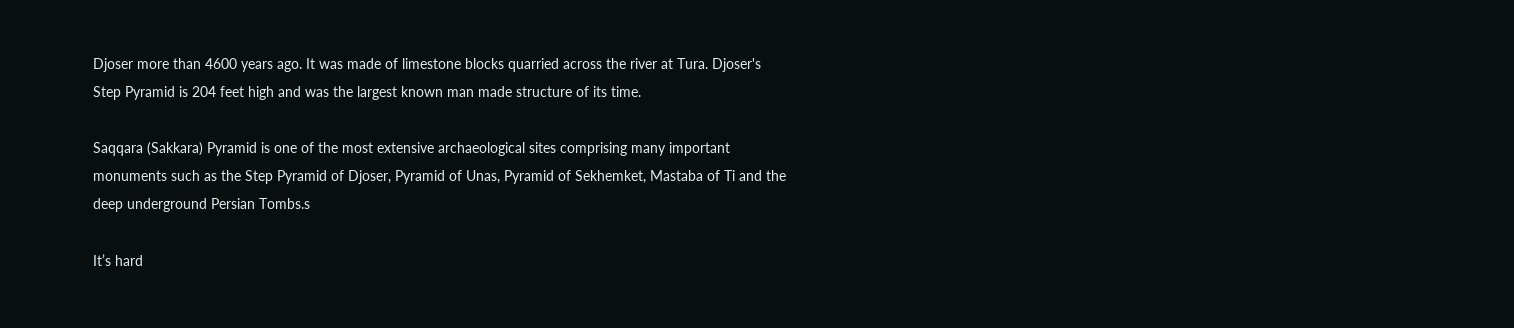Djoser more than 4600 years ago. It was made of limestone blocks quarried across the river at Tura. Djoser's Step Pyramid is 204 feet high and was the largest known man made structure of its time.

Saqqara (Sakkara) Pyramid is one of the most extensive archaeological sites comprising many important monuments such as the Step Pyramid of Djoser, Pyramid of Unas, Pyramid of Sekhemket, Mastaba of Ti and the deep underground Persian Tombs.s

It’s hard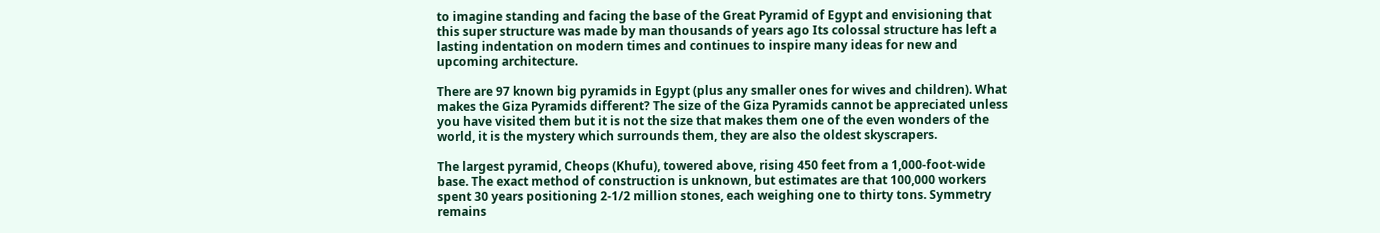to imagine standing and facing the base of the Great Pyramid of Egypt and envisioning that this super structure was made by man thousands of years ago Its colossal structure has left a lasting indentation on modern times and continues to inspire many ideas for new and upcoming architecture.

There are 97 known big pyramids in Egypt (plus any smaller ones for wives and children). What makes the Giza Pyramids different? The size of the Giza Pyramids cannot be appreciated unless you have visited them but it is not the size that makes them one of the even wonders of the world, it is the mystery which surrounds them, they are also the oldest skyscrapers.

The largest pyramid, Cheops (Khufu), towered above, rising 450 feet from a 1,000-foot-wide base. The exact method of construction is unknown, but estimates are that 100,000 workers spent 30 years positioning 2-1/2 million stones, each weighing one to thirty tons. Symmetry remains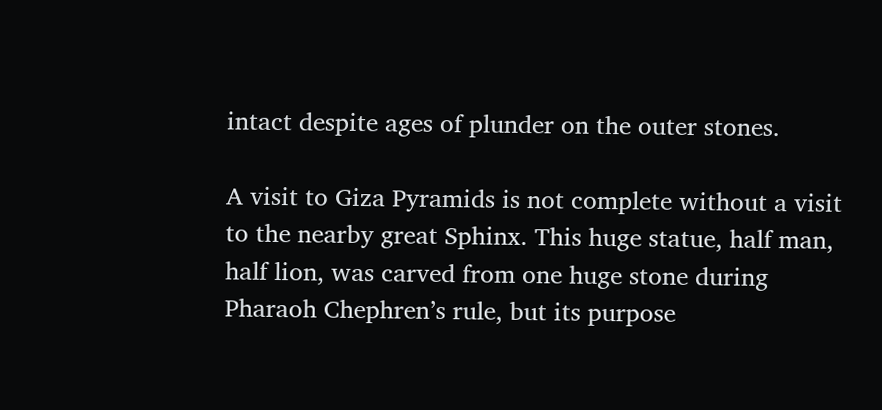intact despite ages of plunder on the outer stones.

A visit to Giza Pyramids is not complete without a visit to the nearby great Sphinx. This huge statue, half man, half lion, was carved from one huge stone during Pharaoh Chephren’s rule, but its purpose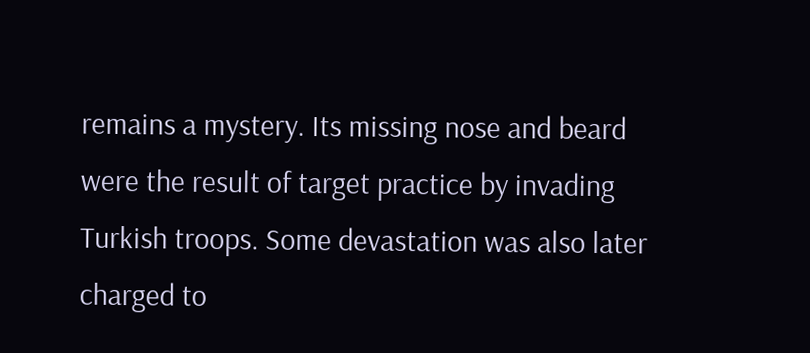remains a mystery. Its missing nose and beard were the result of target practice by invading Turkish troops. Some devastation was also later charged to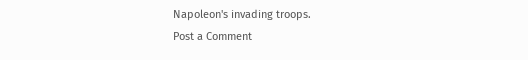Napoleon's invading troops.
Post a Comment